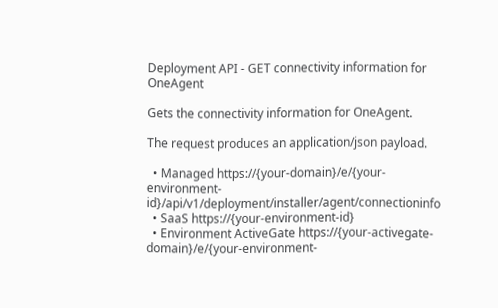Deployment API - GET connectivity information for OneAgent

Gets the connectivity information for OneAgent.

The request produces an application/json payload.

  • Managed https://{your-domain}/e/{your-environment-id}/api/v1/deployment/installer/agent/connectioninfo
  • SaaS https://{your-environment-id}
  • Environment ActiveGate https://{your-activegate-domain}/e/{your-environment-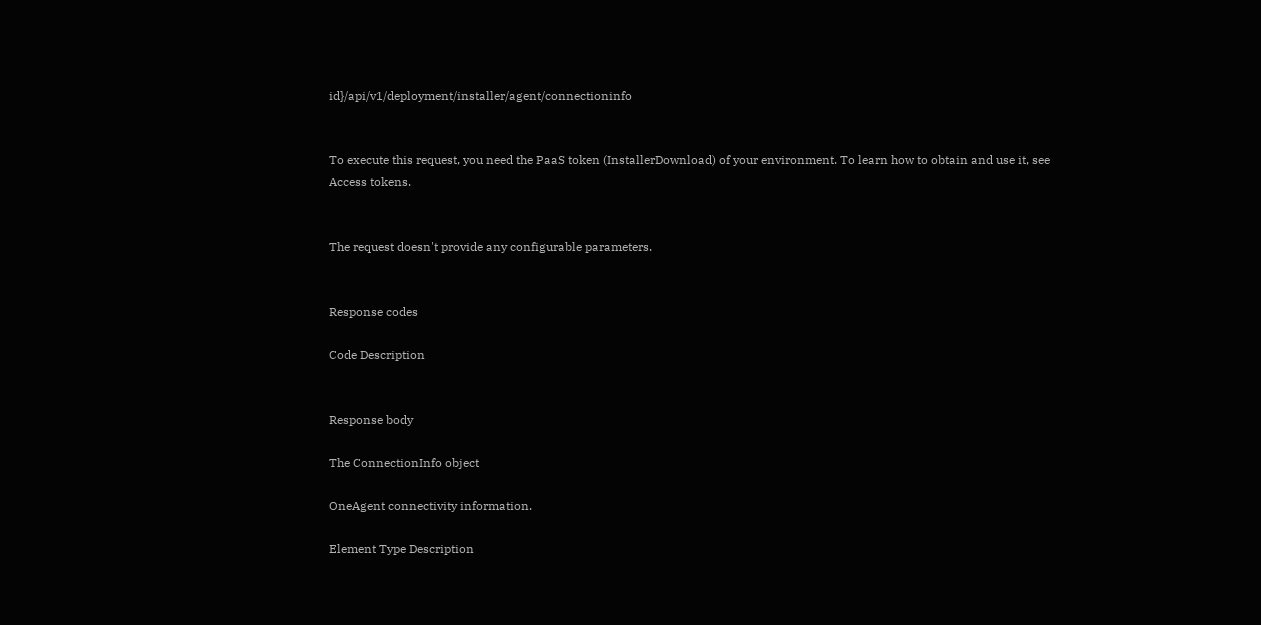id}/api/v1/deployment/installer/agent/connectioninfo


To execute this request, you need the PaaS token (InstallerDownload) of your environment. To learn how to obtain and use it, see Access tokens.


The request doesn't provide any configurable parameters.


Response codes

Code Description


Response body

The ConnectionInfo object

OneAgent connectivity information.

Element Type Description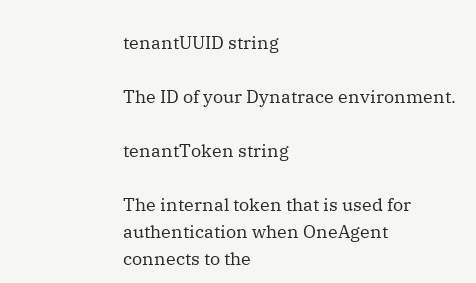tenantUUID string

The ID of your Dynatrace environment.

tenantToken string

The internal token that is used for authentication when OneAgent connects to the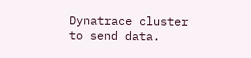Dynatrace cluster to send data.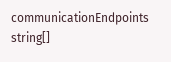communicationEndpoints string[]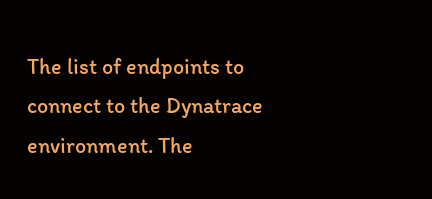The list of endpoints to connect to the Dynatrace environment. The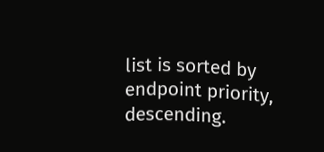list is sorted by endpoint priority, descending.